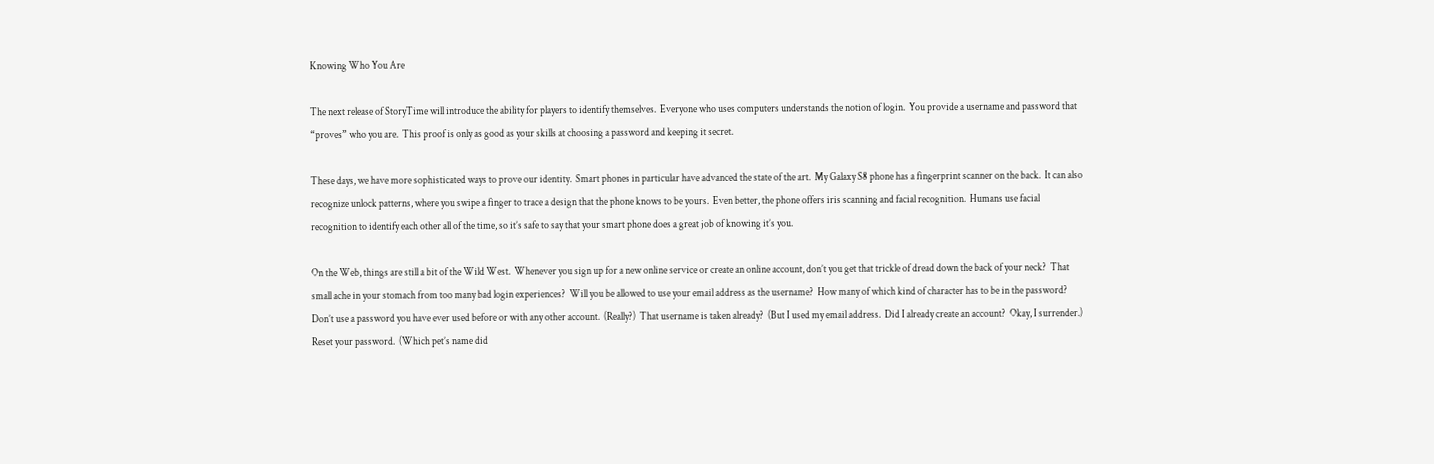Knowing Who You Are

The next release of StoryTime will introduce the ability for players to identify themselves.  Everyone who uses computers understands the notion of login.  You provide a username and password that “proves” who you are.  This proof is only as good as your skills at choosing a password and keeping it secret.

These days, we have more sophisticated ways to prove our identity.  Smart phones in particular have advanced the state of the art.  My Galaxy S8 phone has a fingerprint scanner on the back.  It can also recognize unlock patterns, where you swipe a finger to trace a design that the phone knows to be yours.  Even better, the phone offers iris scanning and facial recognition.  Humans use facial recognition to identify each other all of the time, so it’s safe to say that your smart phone does a great job of knowing it’s you.

On the Web, things are still a bit of the Wild West.  Whenever you sign up for a new online service or create an online account, don’t you get that trickle of dread down the back of your neck?  That small ache in your stomach from too many bad login experiences?  Will you be allowed to use your email address as the username?  How many of which kind of character has to be in the password?  Don’t use a password you have ever used before or with any other account.  (Really?)  That username is taken already?  (But I used my email address.  Did I already create an account?  Okay, I surrender.)  Reset your password.  (Which pet’s name did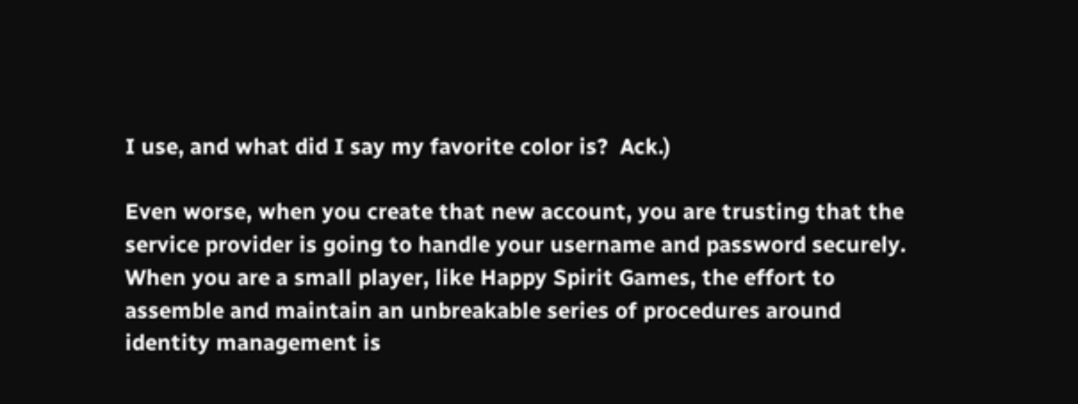I use, and what did I say my favorite color is?  Ack.)

Even worse, when you create that new account, you are trusting that the service provider is going to handle your username and password securely.  When you are a small player, like Happy Spirit Games, the effort to assemble and maintain an unbreakable series of procedures around identity management is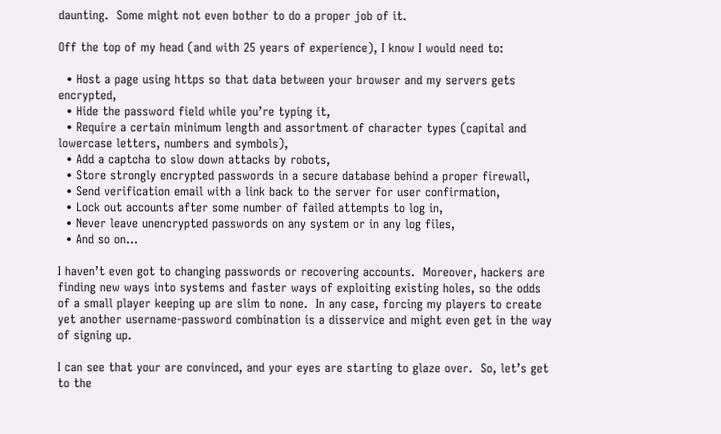daunting.  Some might not even bother to do a proper job of it.

Off the top of my head (and with 25 years of experience), I know I would need to:

  • Host a page using https so that data between your browser and my servers gets encrypted,
  • Hide the password field while you’re typing it,
  • Require a certain minimum length and assortment of character types (capital and lowercase letters, numbers and symbols),
  • Add a captcha to slow down attacks by robots,
  • Store strongly encrypted passwords in a secure database behind a proper firewall,
  • Send verification email with a link back to the server for user confirmation,
  • Lock out accounts after some number of failed attempts to log in,
  • Never leave unencrypted passwords on any system or in any log files,
  • And so on…

I haven’t even got to changing passwords or recovering accounts.  Moreover, hackers are finding new ways into systems and faster ways of exploiting existing holes, so the odds of a small player keeping up are slim to none.  In any case, forcing my players to create yet another username-password combination is a disservice and might even get in the way of signing up.

I can see that your are convinced, and your eyes are starting to glaze over.  So, let’s get to the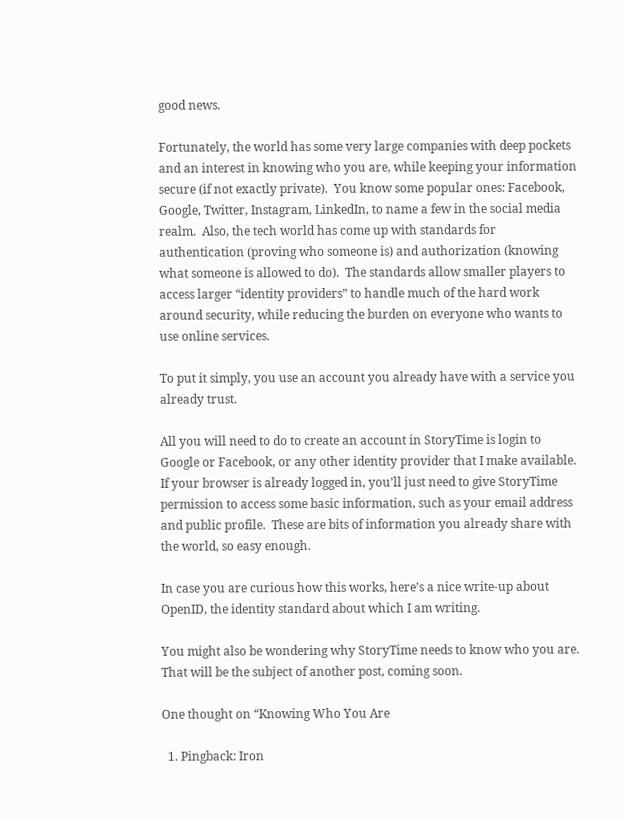good news.

Fortunately, the world has some very large companies with deep pockets and an interest in knowing who you are, while keeping your information secure (if not exactly private).  You know some popular ones: Facebook, Google, Twitter, Instagram, LinkedIn, to name a few in the social media realm.  Also, the tech world has come up with standards for authentication (proving who someone is) and authorization (knowing what someone is allowed to do).  The standards allow smaller players to access larger “identity providers” to handle much of the hard work around security, while reducing the burden on everyone who wants to use online services.

To put it simply, you use an account you already have with a service you already trust.

All you will need to do to create an account in StoryTime is login to Google or Facebook, or any other identity provider that I make available.  If your browser is already logged in, you’ll just need to give StoryTime permission to access some basic information, such as your email address and public profile.  These are bits of information you already share with the world, so easy enough.

In case you are curious how this works, here’s a nice write-up about OpenID, the identity standard about which I am writing.

You might also be wondering why StoryTime needs to know who you are.  That will be the subject of another post, coming soon.

One thought on “Knowing Who You Are

  1. Pingback: Iron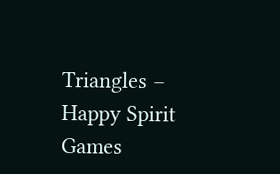Triangles – Happy Spirit Games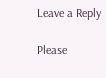Leave a Reply

Please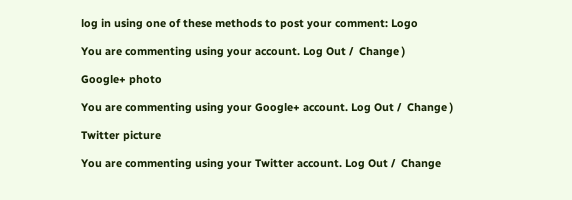log in using one of these methods to post your comment: Logo

You are commenting using your account. Log Out /  Change )

Google+ photo

You are commenting using your Google+ account. Log Out /  Change )

Twitter picture

You are commenting using your Twitter account. Log Out /  Change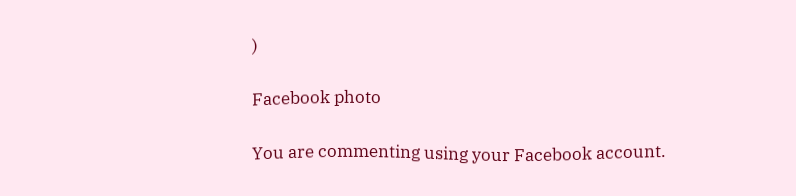)

Facebook photo

You are commenting using your Facebook account.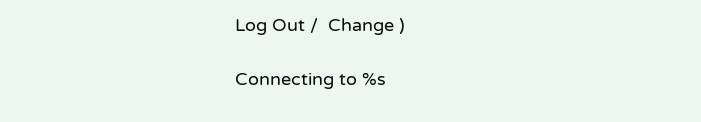Log Out /  Change )

Connecting to %s